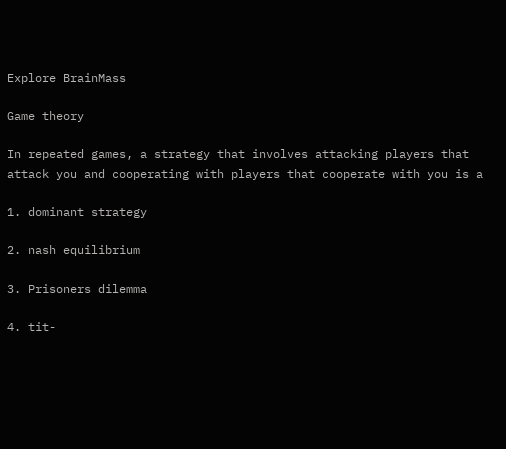Explore BrainMass

Game theory

In repeated games, a strategy that involves attacking players that attack you and cooperating with players that cooperate with you is a

1. dominant strategy

2. nash equilibrium

3. Prisoners dilemma

4. tit-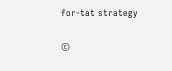for-tat strategy

©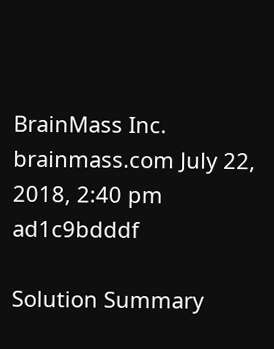BrainMass Inc. brainmass.com July 22, 2018, 2:40 pm ad1c9bdddf

Solution Summary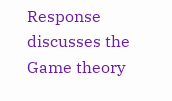Response discusses the Game theory